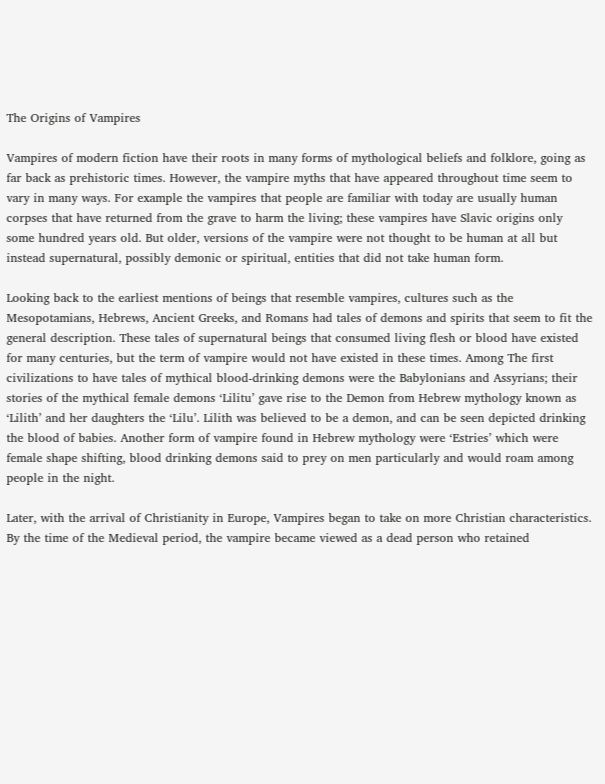The Origins of Vampires

Vampires of modern fiction have their roots in many forms of mythological beliefs and folklore, going as far back as prehistoric times. However, the vampire myths that have appeared throughout time seem to vary in many ways. For example the vampires that people are familiar with today are usually human corpses that have returned from the grave to harm the living; these vampires have Slavic origins only some hundred years old. But older, versions of the vampire were not thought to be human at all but instead supernatural, possibly demonic or spiritual, entities that did not take human form.

Looking back to the earliest mentions of beings that resemble vampires, cultures such as the Mesopotamians, Hebrews, Ancient Greeks, and Romans had tales of demons and spirits that seem to fit the general description. These tales of supernatural beings that consumed living flesh or blood have existed for many centuries, but the term of vampire would not have existed in these times. Among The first civilizations to have tales of mythical blood-drinking demons were the Babylonians and Assyrians; their stories of the mythical female demons ‘Lilitu’ gave rise to the Demon from Hebrew mythology known as ‘Lilith’ and her daughters the ‘Lilu’. Lilith was believed to be a demon, and can be seen depicted drinking the blood of babies. Another form of vampire found in Hebrew mythology were ‘Estries’ which were female shape shifting, blood drinking demons said to prey on men particularly and would roam among people in the night.

Later, with the arrival of Christianity in Europe, Vampires began to take on more Christian characteristics. By the time of the Medieval period, the vampire became viewed as a dead person who retained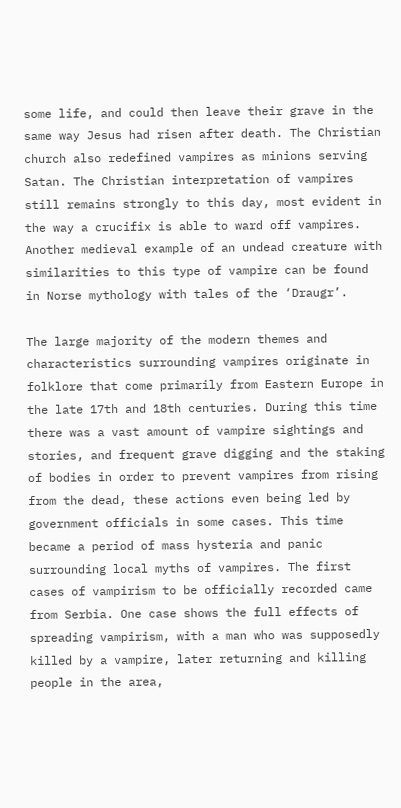some life, and could then leave their grave in the same way Jesus had risen after death. The Christian church also redefined vampires as minions serving Satan. The Christian interpretation of vampires still remains strongly to this day, most evident in the way a crucifix is able to ward off vampires. Another medieval example of an undead creature with similarities to this type of vampire can be found in Norse mythology with tales of the ‘Draugr’.

The large majority of the modern themes and characteristics surrounding vampires originate in folklore that come primarily from Eastern Europe in the late 17th and 18th centuries. During this time there was a vast amount of vampire sightings and stories, and frequent grave digging and the staking of bodies in order to prevent vampires from rising from the dead, these actions even being led by government officials in some cases. This time became a period of mass hysteria and panic surrounding local myths of vampires. The first cases of vampirism to be officially recorded came from Serbia. One case shows the full effects of spreading vampirism, with a man who was supposedly killed by a vampire, later returning and killing people in the area,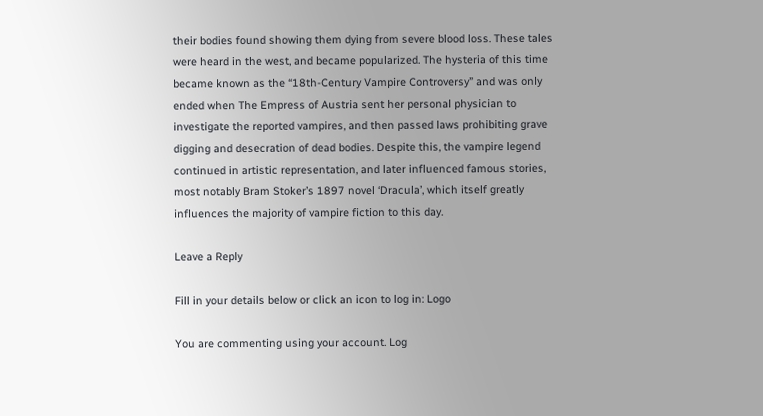their bodies found showing them dying from severe blood loss. These tales were heard in the west, and became popularized. The hysteria of this time became known as the “18th-Century Vampire Controversy” and was only ended when The Empress of Austria sent her personal physician to investigate the reported vampires, and then passed laws prohibiting grave digging and desecration of dead bodies. Despite this, the vampire legend continued in artistic representation, and later influenced famous stories, most notably Bram Stoker’s 1897 novel ‘Dracula’, which itself greatly influences the majority of vampire fiction to this day.

Leave a Reply

Fill in your details below or click an icon to log in: Logo

You are commenting using your account. Log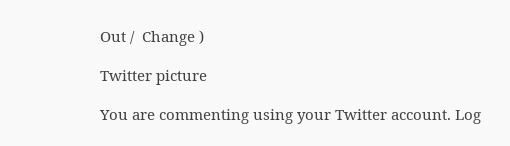Out /  Change )

Twitter picture

You are commenting using your Twitter account. Log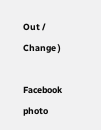Out /  Change )

Facebook photo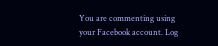You are commenting using your Facebook account. Log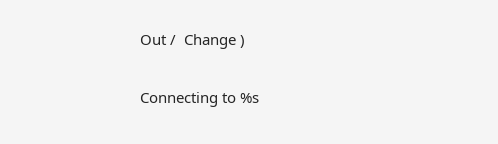Out /  Change )

Connecting to %s